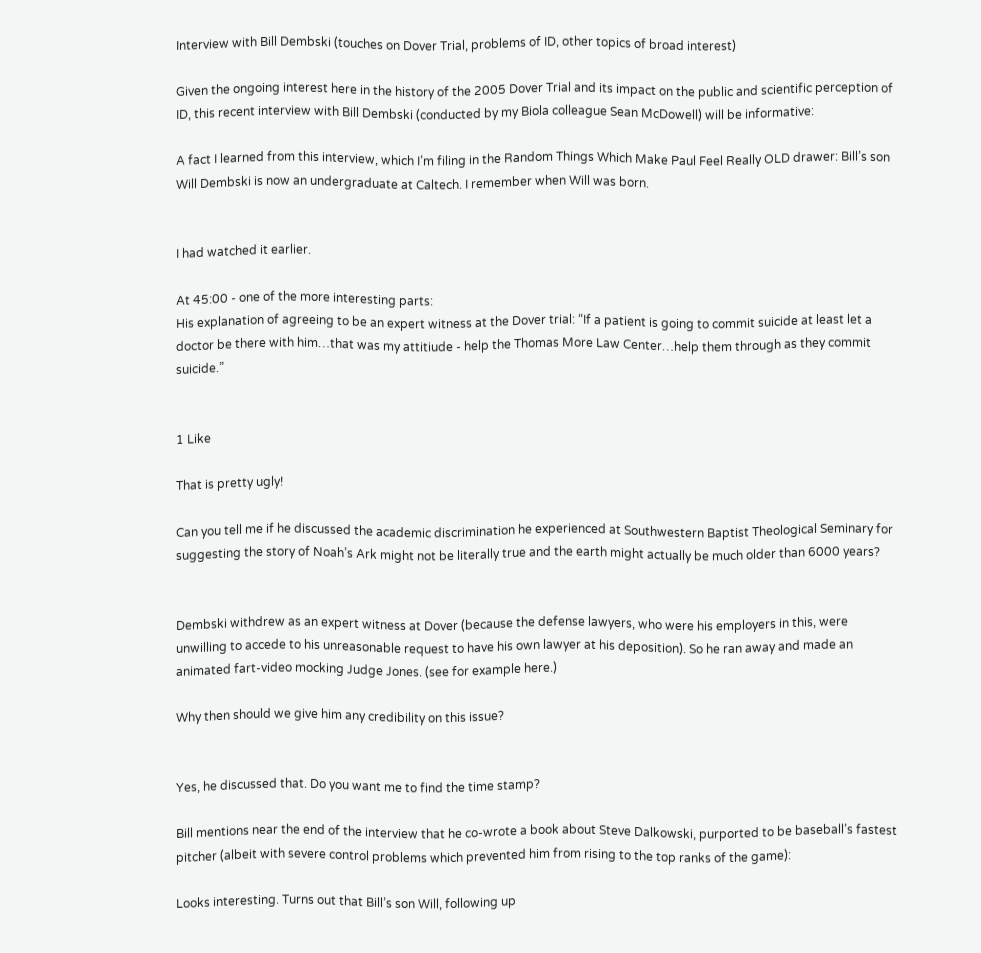Interview with Bill Dembski (touches on Dover Trial, problems of ID, other topics of broad interest)

Given the ongoing interest here in the history of the 2005 Dover Trial and its impact on the public and scientific perception of ID, this recent interview with Bill Dembski (conducted by my Biola colleague Sean McDowell) will be informative:

A fact I learned from this interview, which I’m filing in the Random Things Which Make Paul Feel Really OLD drawer: Bill’s son Will Dembski is now an undergraduate at Caltech. I remember when Will was born.


I had watched it earlier.

At 45:00 - one of the more interesting parts:
His explanation of agreeing to be an expert witness at the Dover trial: “If a patient is going to commit suicide at least let a doctor be there with him…that was my attitiude - help the Thomas More Law Center…help them through as they commit suicide.”


1 Like

That is pretty ugly!

Can you tell me if he discussed the academic discrimination he experienced at Southwestern Baptist Theological Seminary for suggesting the story of Noah’s Ark might not be literally true and the earth might actually be much older than 6000 years?


Dembski withdrew as an expert witness at Dover (because the defense lawyers, who were his employers in this, were unwilling to accede to his unreasonable request to have his own lawyer at his deposition). So he ran away and made an animated fart-video mocking Judge Jones. (see for example here.)

Why then should we give him any credibility on this issue?


Yes, he discussed that. Do you want me to find the time stamp?

Bill mentions near the end of the interview that he co-wrote a book about Steve Dalkowski, purported to be baseball’s fastest pitcher (albeit with severe control problems which prevented him from rising to the top ranks of the game):

Looks interesting. Turns out that Bill’s son Will, following up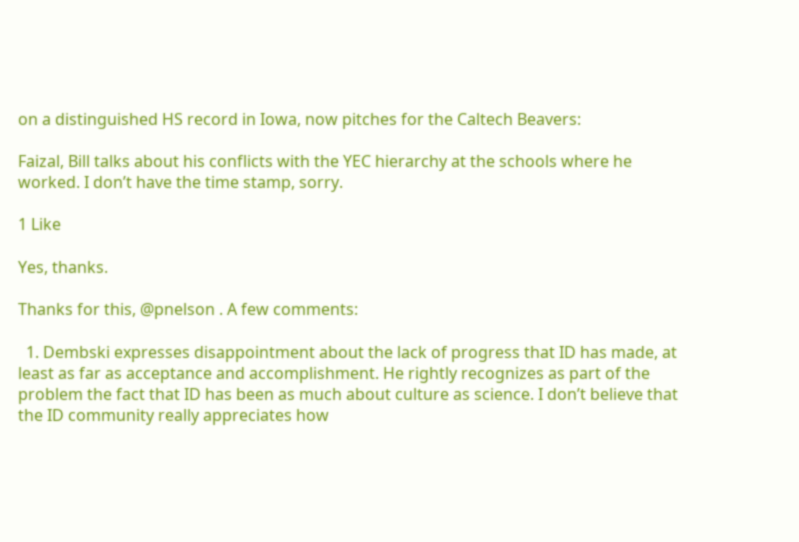on a distinguished HS record in Iowa, now pitches for the Caltech Beavers:

Faizal, Bill talks about his conflicts with the YEC hierarchy at the schools where he worked. I don’t have the time stamp, sorry.

1 Like

Yes, thanks.

Thanks for this, @pnelson . A few comments:

  1. Dembski expresses disappointment about the lack of progress that ID has made, at least as far as acceptance and accomplishment. He rightly recognizes as part of the problem the fact that ID has been as much about culture as science. I don’t believe that the ID community really appreciates how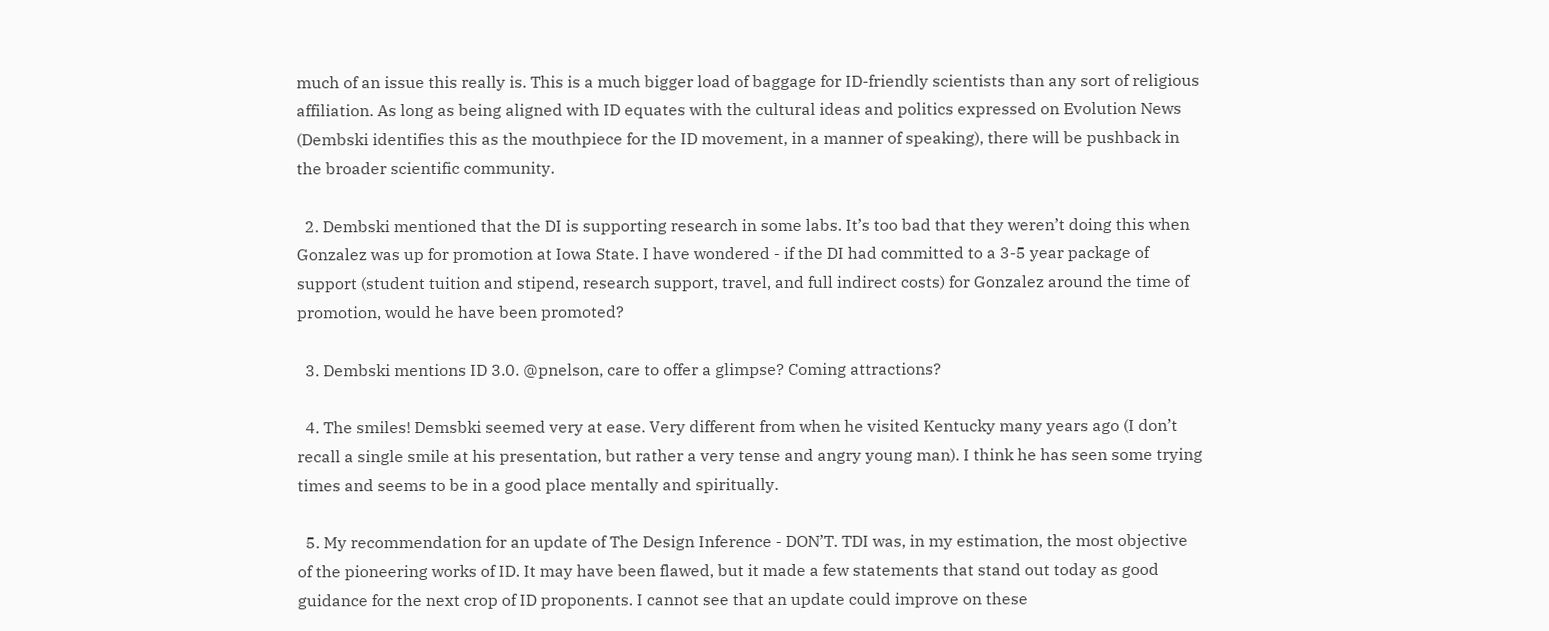much of an issue this really is. This is a much bigger load of baggage for ID-friendly scientists than any sort of religious affiliation. As long as being aligned with ID equates with the cultural ideas and politics expressed on Evolution News (Dembski identifies this as the mouthpiece for the ID movement, in a manner of speaking), there will be pushback in the broader scientific community.

  2. Dembski mentioned that the DI is supporting research in some labs. It’s too bad that they weren’t doing this when Gonzalez was up for promotion at Iowa State. I have wondered - if the DI had committed to a 3-5 year package of support (student tuition and stipend, research support, travel, and full indirect costs) for Gonzalez around the time of promotion, would he have been promoted?

  3. Dembski mentions ID 3.0. @pnelson, care to offer a glimpse? Coming attractions?

  4. The smiles! Demsbki seemed very at ease. Very different from when he visited Kentucky many years ago (I don’t recall a single smile at his presentation, but rather a very tense and angry young man). I think he has seen some trying times and seems to be in a good place mentally and spiritually.

  5. My recommendation for an update of The Design Inference - DON’T. TDI was, in my estimation, the most objective of the pioneering works of ID. It may have been flawed, but it made a few statements that stand out today as good guidance for the next crop of ID proponents. I cannot see that an update could improve on these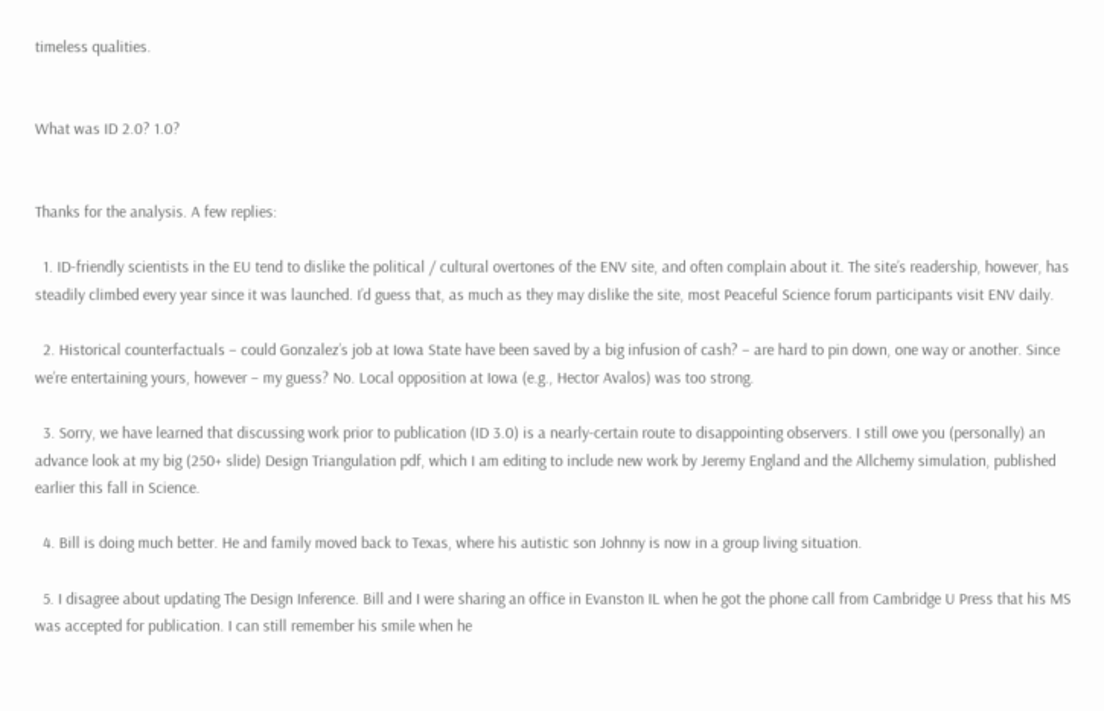timeless qualities.


What was ID 2.0? 1.0?


Thanks for the analysis. A few replies:

  1. ID-friendly scientists in the EU tend to dislike the political / cultural overtones of the ENV site, and often complain about it. The site’s readership, however, has steadily climbed every year since it was launched. I’d guess that, as much as they may dislike the site, most Peaceful Science forum participants visit ENV daily.

  2. Historical counterfactuals – could Gonzalez’s job at Iowa State have been saved by a big infusion of cash? – are hard to pin down, one way or another. Since we’re entertaining yours, however – my guess? No. Local opposition at Iowa (e.g., Hector Avalos) was too strong.

  3. Sorry, we have learned that discussing work prior to publication (ID 3.0) is a nearly-certain route to disappointing observers. I still owe you (personally) an advance look at my big (250+ slide) Design Triangulation pdf, which I am editing to include new work by Jeremy England and the Allchemy simulation, published earlier this fall in Science.

  4. Bill is doing much better. He and family moved back to Texas, where his autistic son Johnny is now in a group living situation.

  5. I disagree about updating The Design Inference. Bill and I were sharing an office in Evanston IL when he got the phone call from Cambridge U Press that his MS was accepted for publication. I can still remember his smile when he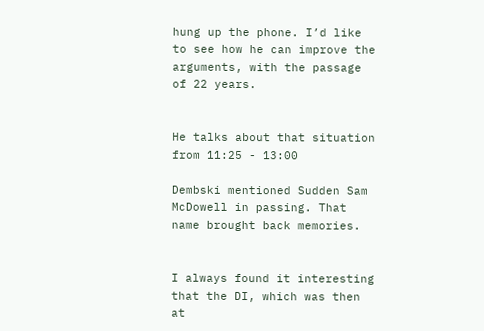hung up the phone. I’d like to see how he can improve the arguments, with the passage of 22 years.


He talks about that situation from 11:25 - 13:00

Dembski mentioned Sudden Sam McDowell in passing. That name brought back memories.


I always found it interesting that the DI, which was then at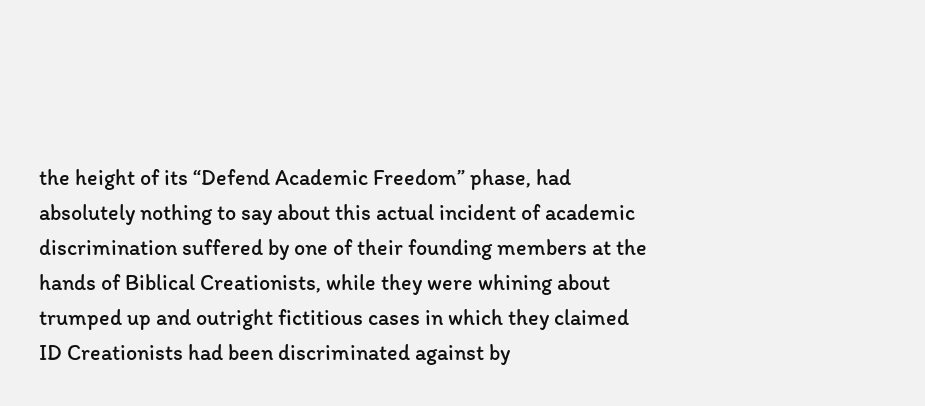the height of its “Defend Academic Freedom” phase, had absolutely nothing to say about this actual incident of academic discrimination suffered by one of their founding members at the hands of Biblical Creationists, while they were whining about trumped up and outright fictitious cases in which they claimed ID Creationists had been discriminated against by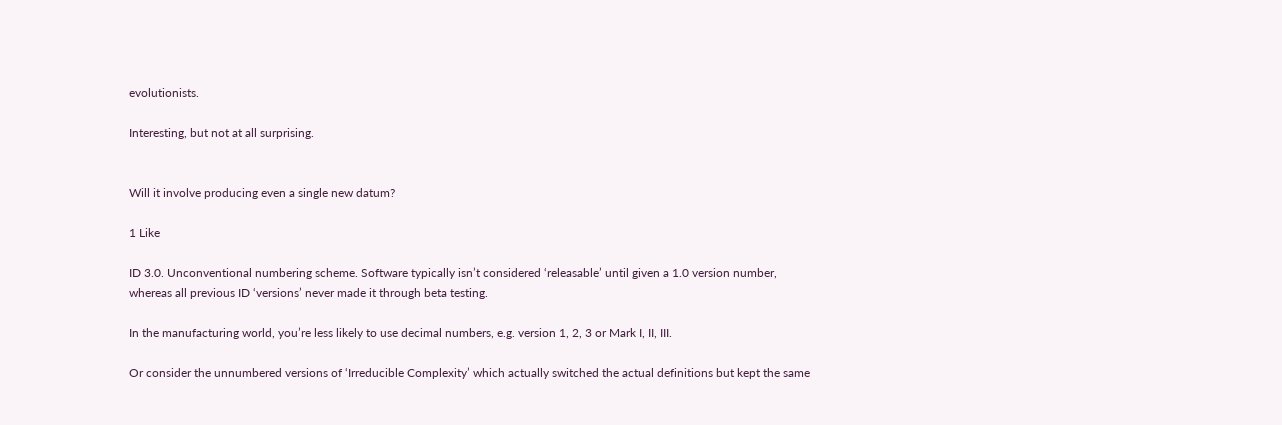evolutionists.

Interesting, but not at all surprising.


Will it involve producing even a single new datum?

1 Like

ID 3.0. Unconventional numbering scheme. Software typically isn’t considered ‘releasable’ until given a 1.0 version number, whereas all previous ID ‘versions’ never made it through beta testing.

In the manufacturing world, you’re less likely to use decimal numbers, e.g. version 1, 2, 3 or Mark I, II, III.

Or consider the unnumbered versions of ‘Irreducible Complexity’ which actually switched the actual definitions but kept the same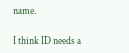name.

I think ID needs a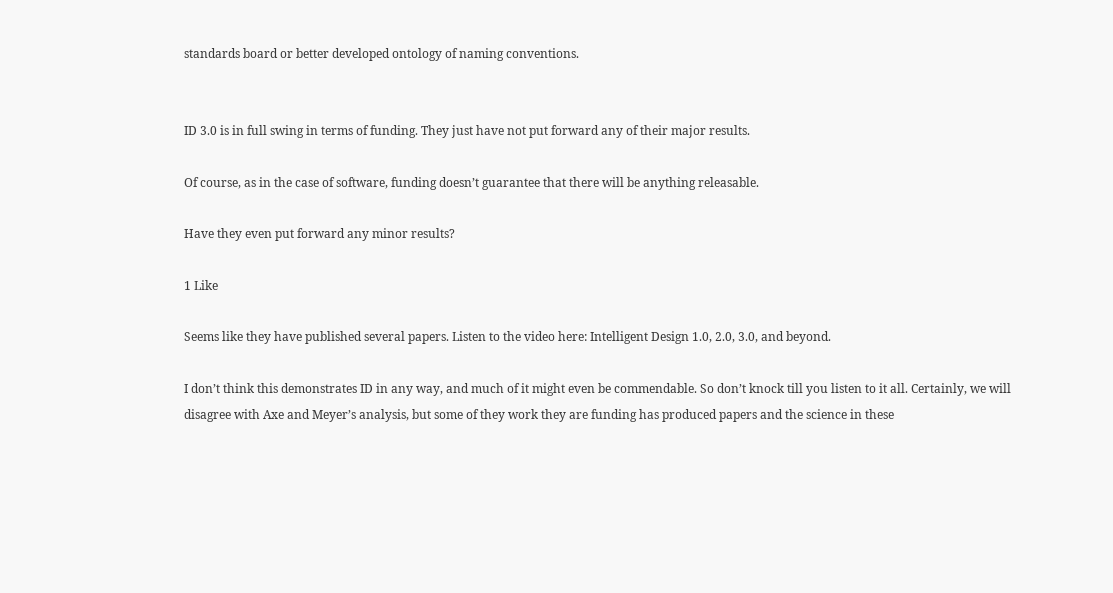standards board or better developed ontology of naming conventions.


ID 3.0 is in full swing in terms of funding. They just have not put forward any of their major results.

Of course, as in the case of software, funding doesn’t guarantee that there will be anything releasable.

Have they even put forward any minor results?

1 Like

Seems like they have published several papers. Listen to the video here: Intelligent Design 1.0, 2.0, 3.0, and beyond.

I don’t think this demonstrates ID in any way, and much of it might even be commendable. So don’t knock till you listen to it all. Certainly, we will disagree with Axe and Meyer’s analysis, but some of they work they are funding has produced papers and the science in these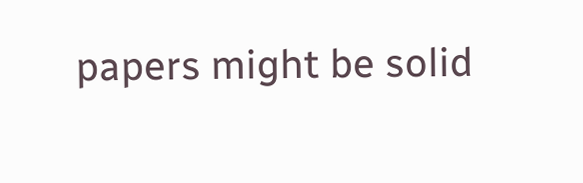papers might be solid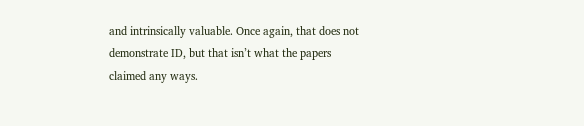and intrinsically valuable. Once again, that does not demonstrate ID, but that isn’t what the papers claimed any ways.